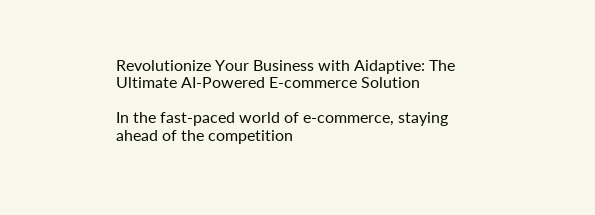Revolutionize Your Business with Aidaptive: The Ultimate AI-Powered E-commerce Solution

In the fast-paced world of e-commerce, staying ahead of the competition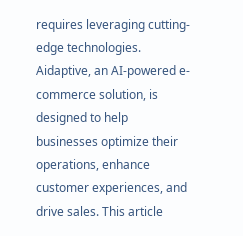requires leveraging cutting-edge technologies. Aidaptive, an AI-powered e-commerce solution, is designed to help businesses optimize their operations, enhance customer experiences, and drive sales. This article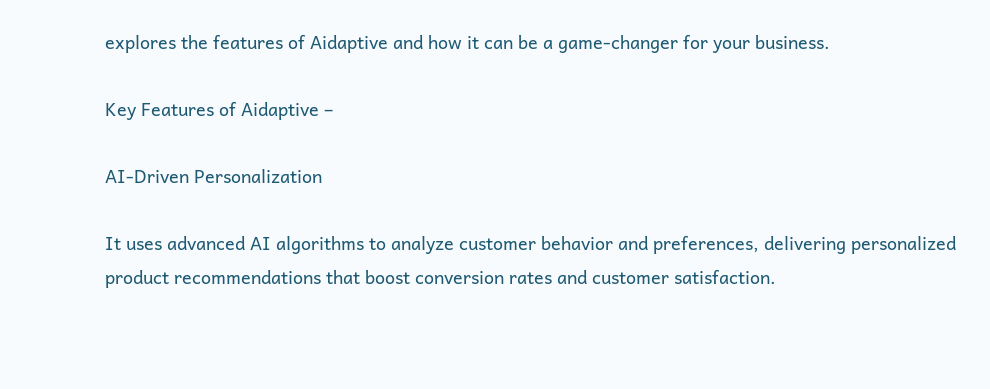explores the features of Aidaptive and how it can be a game-changer for your business.

Key Features of Aidaptive –

AI-Driven Personalization

It uses advanced AI algorithms to analyze customer behavior and preferences, delivering personalized product recommendations that boost conversion rates and customer satisfaction.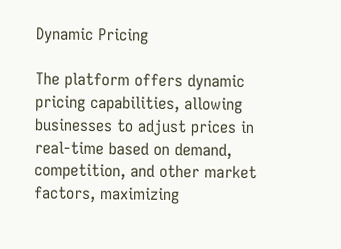Dynamic Pricing

The platform offers dynamic pricing capabilities, allowing businesses to adjust prices in real-time based on demand, competition, and other market factors, maximizing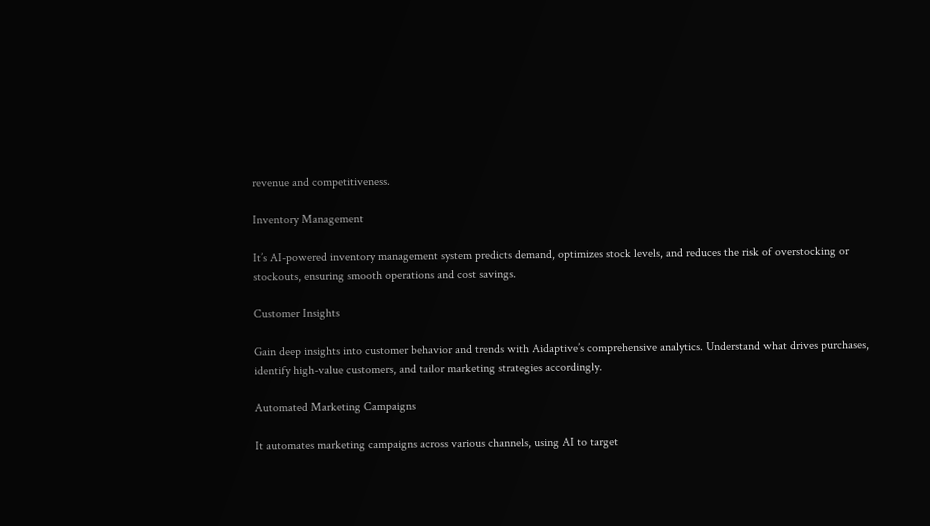revenue and competitiveness.

Inventory Management

It’s AI-powered inventory management system predicts demand, optimizes stock levels, and reduces the risk of overstocking or stockouts, ensuring smooth operations and cost savings.

Customer Insights

Gain deep insights into customer behavior and trends with Aidaptive’s comprehensive analytics. Understand what drives purchases, identify high-value customers, and tailor marketing strategies accordingly.

Automated Marketing Campaigns

It automates marketing campaigns across various channels, using AI to target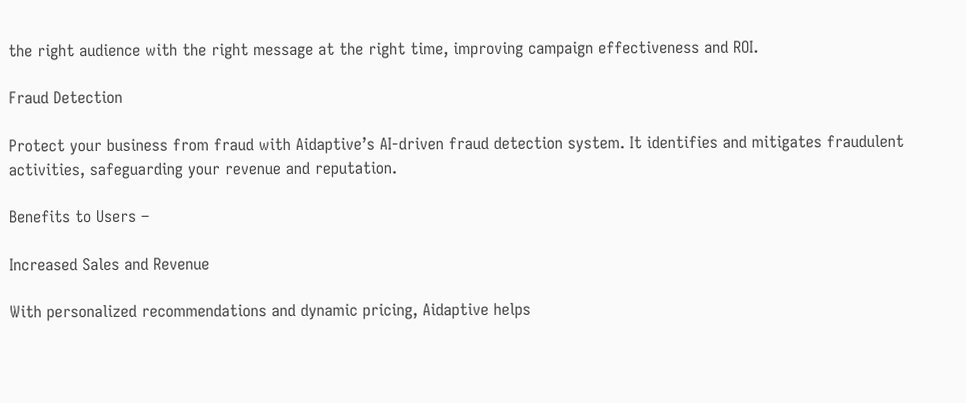the right audience with the right message at the right time, improving campaign effectiveness and ROI.

Fraud Detection

Protect your business from fraud with Aidaptive’s AI-driven fraud detection system. It identifies and mitigates fraudulent activities, safeguarding your revenue and reputation.

Benefits to Users –

Increased Sales and Revenue

With personalized recommendations and dynamic pricing, Aidaptive helps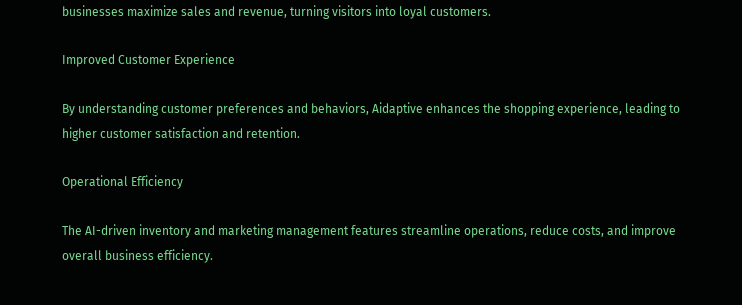businesses maximize sales and revenue, turning visitors into loyal customers.

Improved Customer Experience

By understanding customer preferences and behaviors, Aidaptive enhances the shopping experience, leading to higher customer satisfaction and retention.

Operational Efficiency

The AI-driven inventory and marketing management features streamline operations, reduce costs, and improve overall business efficiency.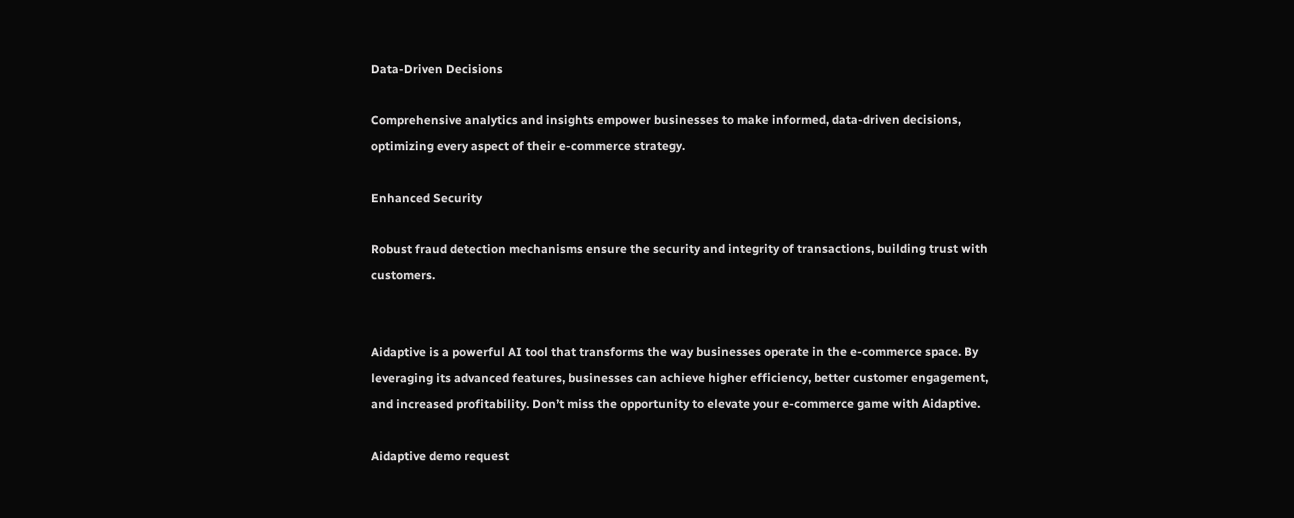Data-Driven Decisions

Comprehensive analytics and insights empower businesses to make informed, data-driven decisions, optimizing every aspect of their e-commerce strategy.

Enhanced Security

Robust fraud detection mechanisms ensure the security and integrity of transactions, building trust with customers.


Aidaptive is a powerful AI tool that transforms the way businesses operate in the e-commerce space. By leveraging its advanced features, businesses can achieve higher efficiency, better customer engagement, and increased profitability. Don’t miss the opportunity to elevate your e-commerce game with Aidaptive.

Aidaptive demo request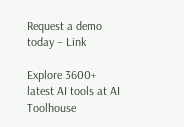Request a demo today – Link

Explore 3600+ latest AI tools at AI Toolhouse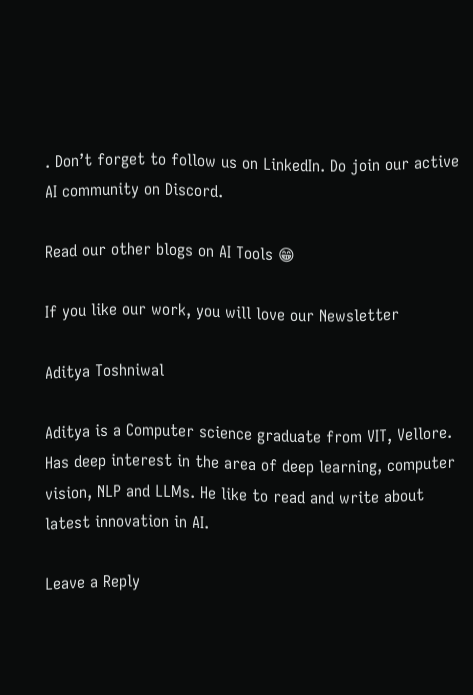. Don’t forget to follow us on LinkedIn. Do join our active AI community on Discord.

Read our other blogs on AI Tools 😁

If you like our work, you will love our Newsletter

Aditya Toshniwal

Aditya is a Computer science graduate from VIT, Vellore. Has deep interest in the area of deep learning, computer vision, NLP and LLMs. He like to read and write about latest innovation in AI.

Leave a Reply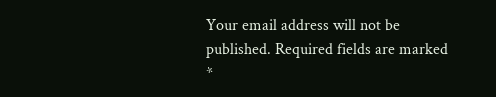Your email address will not be published. Required fields are marked *